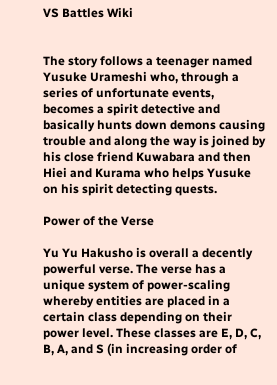VS Battles Wiki


The story follows a teenager named Yusuke Urameshi who, through a series of unfortunate events, becomes a spirit detective and basically hunts down demons causing trouble and along the way is joined by his close friend Kuwabara and then Hiei and Kurama who helps Yusuke on his spirit detecting quests.

Power of the Verse

Yu Yu Hakusho is overall a decently powerful verse. The verse has a unique system of power-scaling whereby entities are placed in a certain class depending on their power level. These classes are E, D, C, B, A, and S (in increasing order of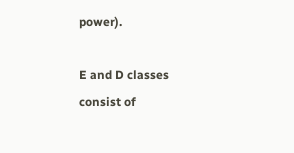power).

E and D classes consist of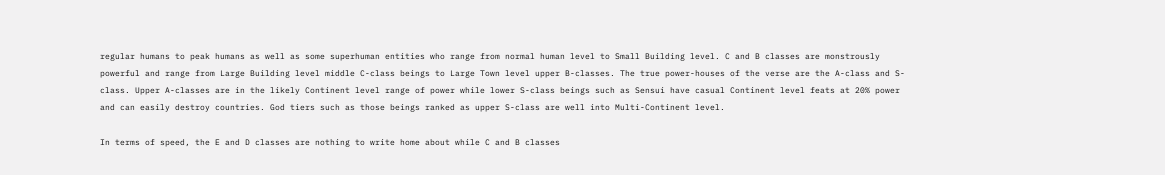regular humans to peak humans as well as some superhuman entities who range from normal human level to Small Building level. C and B classes are monstrously powerful and range from Large Building level middle C-class beings to Large Town level upper B-classes. The true power-houses of the verse are the A-class and S-class. Upper A-classes are in the likely Continent level range of power while lower S-class beings such as Sensui have casual Continent level feats at 20% power and can easily destroy countries. God tiers such as those beings ranked as upper S-class are well into Multi-Continent level.

In terms of speed, the E and D classes are nothing to write home about while C and B classes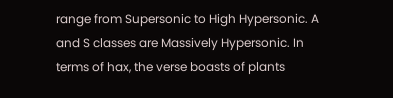range from Supersonic to High Hypersonic. A and S classes are Massively Hypersonic. In terms of hax, the verse boasts of plants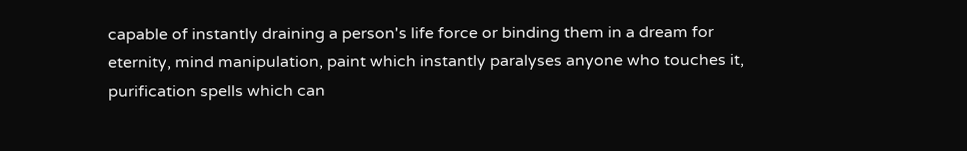capable of instantly draining a person's life force or binding them in a dream for eternity, mind manipulation, paint which instantly paralyses anyone who touches it, purification spells which can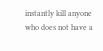instantly kill anyone who does not have a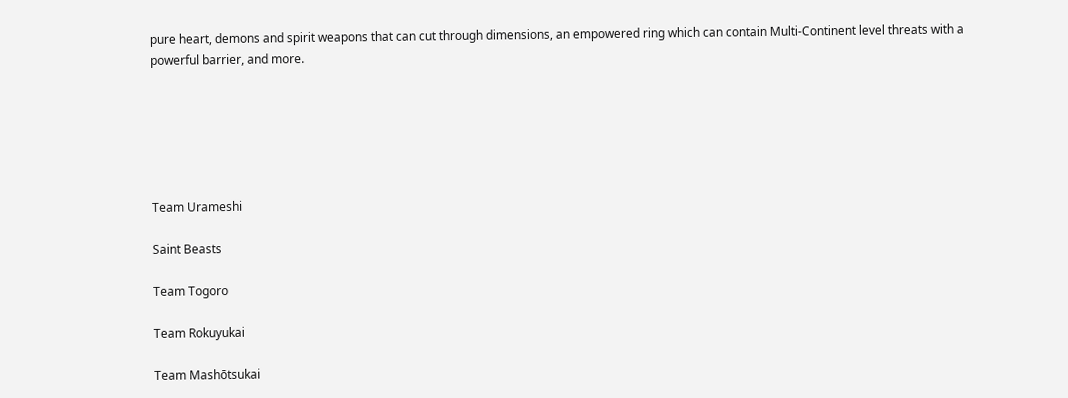pure heart, demons and spirit weapons that can cut through dimensions, an empowered ring which can contain Multi-Continent level threats with a powerful barrier, and more.






Team Urameshi

Saint Beasts

Team Togoro

Team Rokuyukai

Team Mashōtsukai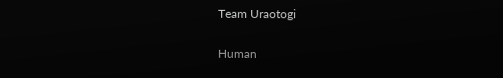Team Uraotogi

Human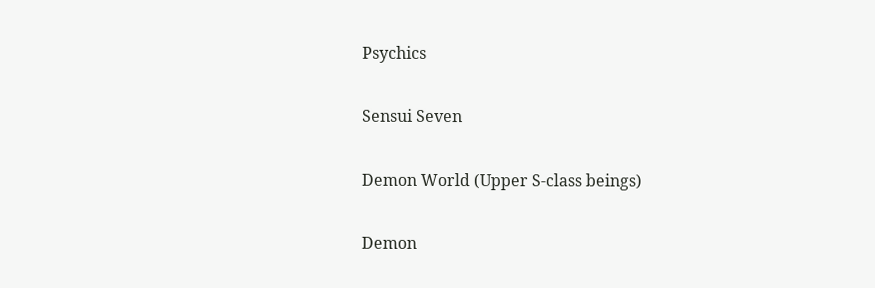Psychics

Sensui Seven

Demon World (Upper S-class beings)

Demon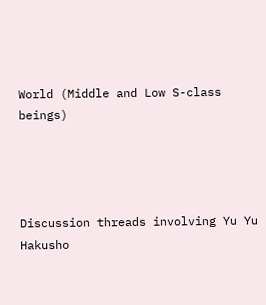World (Middle and Low S-class beings)




Discussion threads involving Yu Yu Hakusho